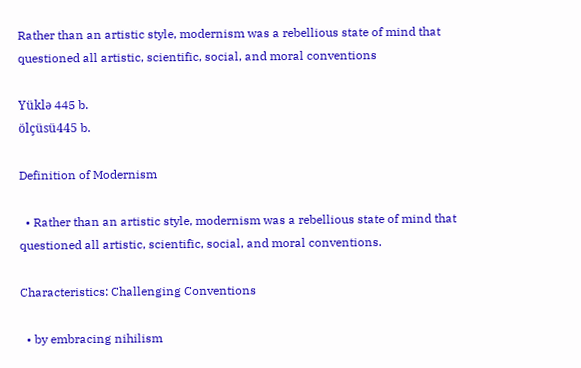Rather than an artistic style, modernism was a rebellious state of mind that questioned all artistic, scientific, social, and moral conventions

Yüklə 445 b.
ölçüsü445 b.

Definition of Modernism

  • Rather than an artistic style, modernism was a rebellious state of mind that questioned all artistic, scientific, social, and moral conventions.

Characteristics: Challenging Conventions

  • by embracing nihilism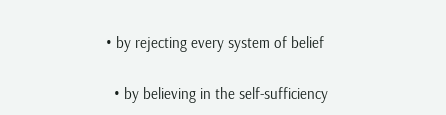• by rejecting every system of belief

  • by believing in the self-sufficiency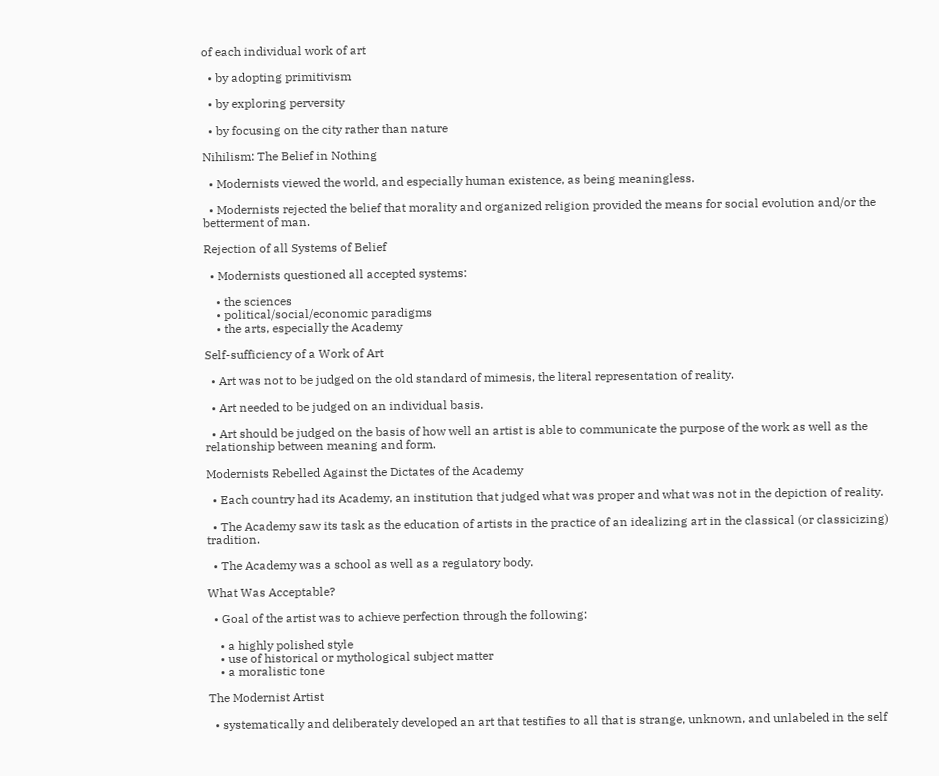of each individual work of art

  • by adopting primitivism

  • by exploring perversity

  • by focusing on the city rather than nature

Nihilism: The Belief in Nothing

  • Modernists viewed the world, and especially human existence, as being meaningless.

  • Modernists rejected the belief that morality and organized religion provided the means for social evolution and/or the betterment of man.

Rejection of all Systems of Belief

  • Modernists questioned all accepted systems:

    • the sciences
    • political/social/economic paradigms
    • the arts, especially the Academy

Self-sufficiency of a Work of Art

  • Art was not to be judged on the old standard of mimesis, the literal representation of reality.

  • Art needed to be judged on an individual basis.

  • Art should be judged on the basis of how well an artist is able to communicate the purpose of the work as well as the relationship between meaning and form.

Modernists Rebelled Against the Dictates of the Academy

  • Each country had its Academy, an institution that judged what was proper and what was not in the depiction of reality.

  • The Academy saw its task as the education of artists in the practice of an idealizing art in the classical (or classicizing) tradition.

  • The Academy was a school as well as a regulatory body.

What Was Acceptable?

  • Goal of the artist was to achieve perfection through the following:

    • a highly polished style
    • use of historical or mythological subject matter
    • a moralistic tone

The Modernist Artist

  • systematically and deliberately developed an art that testifies to all that is strange, unknown, and unlabeled in the self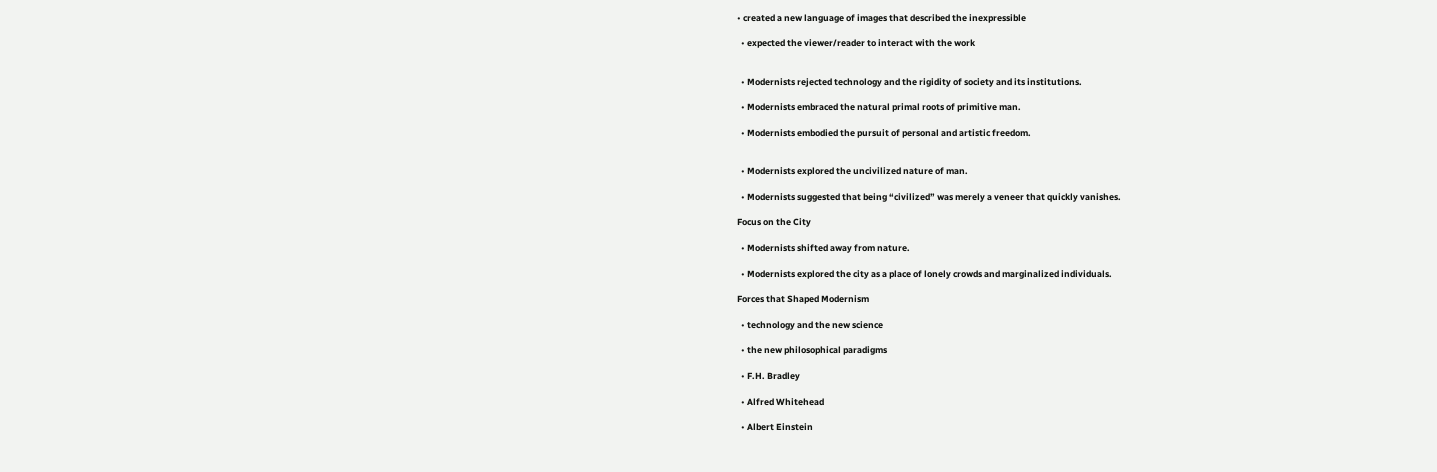• created a new language of images that described the inexpressible

  • expected the viewer/reader to interact with the work


  • Modernists rejected technology and the rigidity of society and its institutions.

  • Modernists embraced the natural primal roots of primitive man.

  • Modernists embodied the pursuit of personal and artistic freedom.


  • Modernists explored the uncivilized nature of man.

  • Modernists suggested that being “civilized” was merely a veneer that quickly vanishes.

Focus on the City

  • Modernists shifted away from nature.

  • Modernists explored the city as a place of lonely crowds and marginalized individuals.

Forces that Shaped Modernism

  • technology and the new science

  • the new philosophical paradigms

  • F.H. Bradley

  • Alfred Whitehead

  • Albert Einstein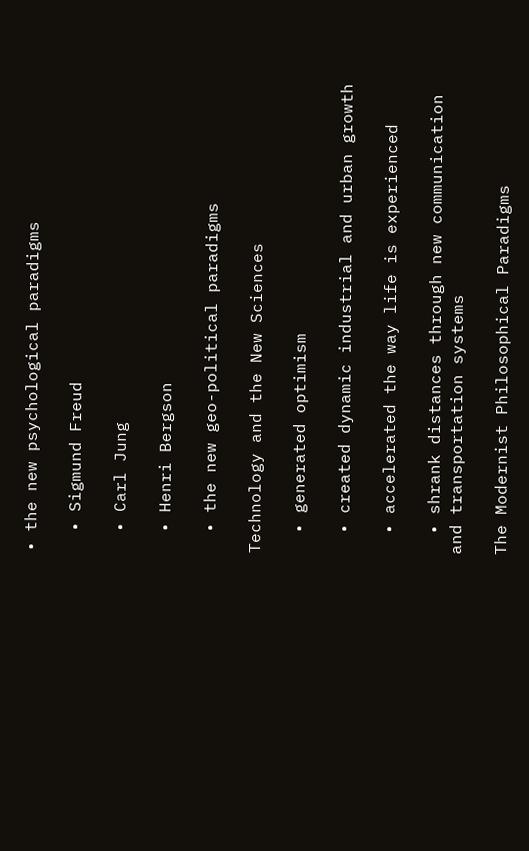• the new psychological paradigms

  • Sigmund Freud

  • Carl Jung

  • Henri Bergson

  • the new geo-political paradigms

Technology and the New Sciences

  • generated optimism

  • created dynamic industrial and urban growth

  • accelerated the way life is experienced

  • shrank distances through new communication and transportation systems

The Modernist Philosophical Paradigms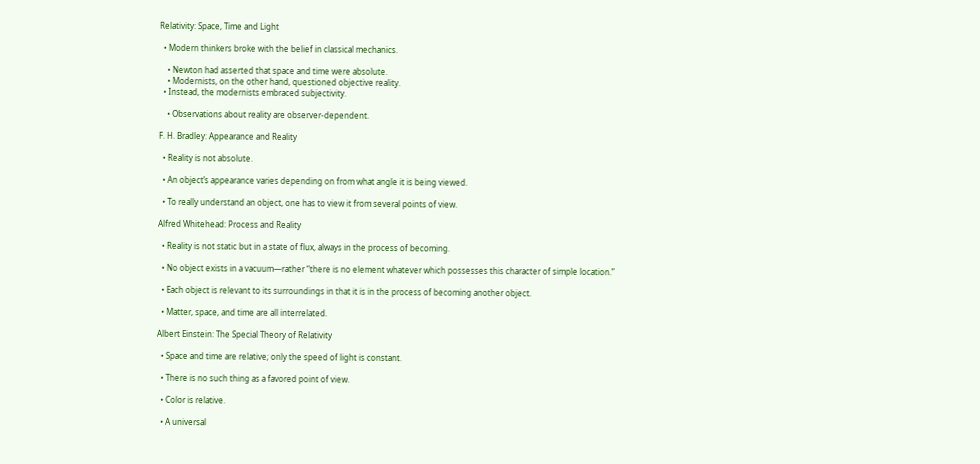Relativity: Space, Time and Light

  • Modern thinkers broke with the belief in classical mechanics.

    • Newton had asserted that space and time were absolute.
    • Modernists, on the other hand, questioned objective reality.
  • Instead, the modernists embraced subjectivity.

    • Observations about reality are observer-dependent.

F. H. Bradley: Appearance and Reality

  • Reality is not absolute.

  • An object’s appearance varies depending on from what angle it is being viewed.

  • To really understand an object, one has to view it from several points of view.

Alfred Whitehead: Process and Reality

  • Reality is not static but in a state of flux, always in the process of becoming.

  • No object exists in a vacuum—rather “there is no element whatever which possesses this character of simple location.”

  • Each object is relevant to its surroundings in that it is in the process of becoming another object.

  • Matter, space, and time are all interrelated.

Albert Einstein: The Special Theory of Relativity

  • Space and time are relative; only the speed of light is constant.

  • There is no such thing as a favored point of view.

  • Color is relative.

  • A universal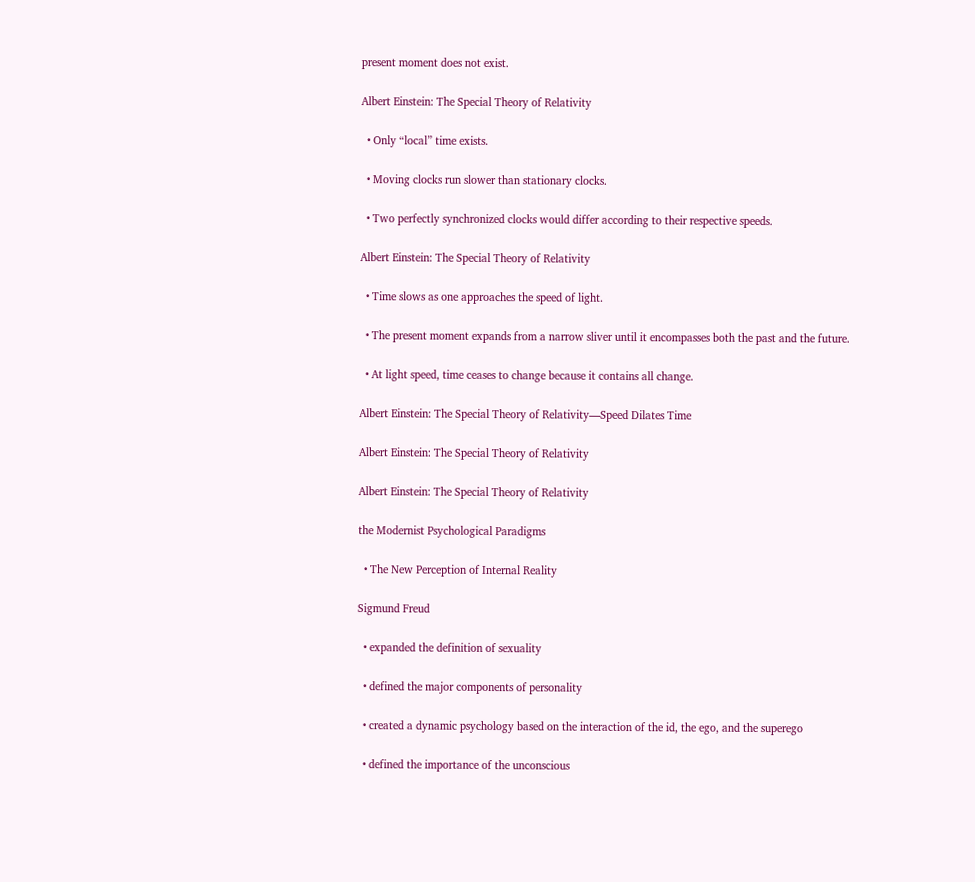present moment does not exist.

Albert Einstein: The Special Theory of Relativity

  • Only “local” time exists.

  • Moving clocks run slower than stationary clocks.

  • Two perfectly synchronized clocks would differ according to their respective speeds.

Albert Einstein: The Special Theory of Relativity

  • Time slows as one approaches the speed of light.

  • The present moment expands from a narrow sliver until it encompasses both the past and the future.

  • At light speed, time ceases to change because it contains all change.

Albert Einstein: The Special Theory of Relativity—Speed Dilates Time

Albert Einstein: The Special Theory of Relativity

Albert Einstein: The Special Theory of Relativity

the Modernist Psychological Paradigms

  • The New Perception of Internal Reality

Sigmund Freud

  • expanded the definition of sexuality

  • defined the major components of personality

  • created a dynamic psychology based on the interaction of the id, the ego, and the superego

  • defined the importance of the unconscious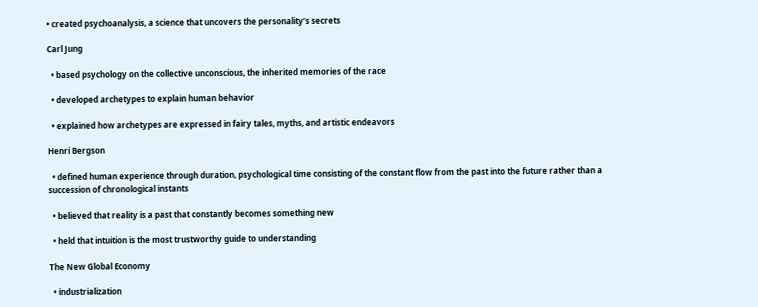• created psychoanalysis, a science that uncovers the personality’s secrets

Carl Jung

  • based psychology on the collective unconscious, the inherited memories of the race

  • developed archetypes to explain human behavior

  • explained how archetypes are expressed in fairy tales, myths, and artistic endeavors

Henri Bergson

  • defined human experience through duration, psychological time consisting of the constant flow from the past into the future rather than a succession of chronological instants

  • believed that reality is a past that constantly becomes something new

  • held that intuition is the most trustworthy guide to understanding

The New Global Economy

  • industrialization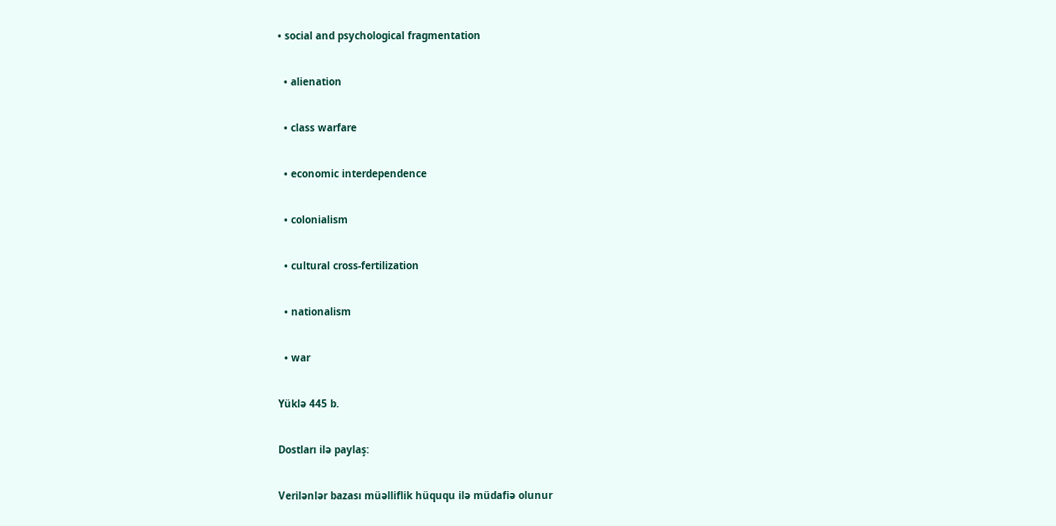• social and psychological fragmentation

  • alienation

  • class warfare

  • economic interdependence

  • colonialism

  • cultural cross-fertilization

  • nationalism

  • war

Yüklə 445 b.

Dostları ilə paylaş:

Verilənlər bazası müəlliflik hüququ ilə müdafiə olunur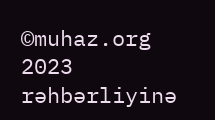©muhaz.org 2023
rəhbərliyinə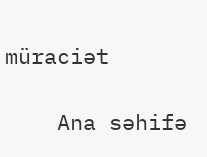müraciət

    Ana səhifə